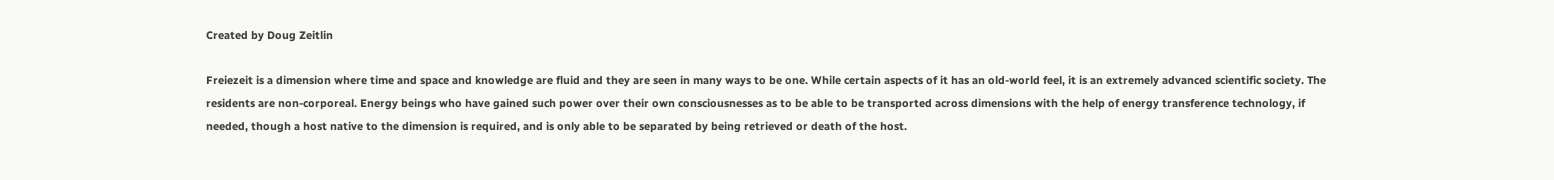Created by Doug Zeitlin

Freiezeit is a dimension where time and space and knowledge are fluid and they are seen in many ways to be one. While certain aspects of it has an old-world feel, it is an extremely advanced scientific society. The residents are non-corporeal. Energy beings who have gained such power over their own consciousnesses as to be able to be transported across dimensions with the help of energy transference technology, if needed, though a host native to the dimension is required, and is only able to be separated by being retrieved or death of the host.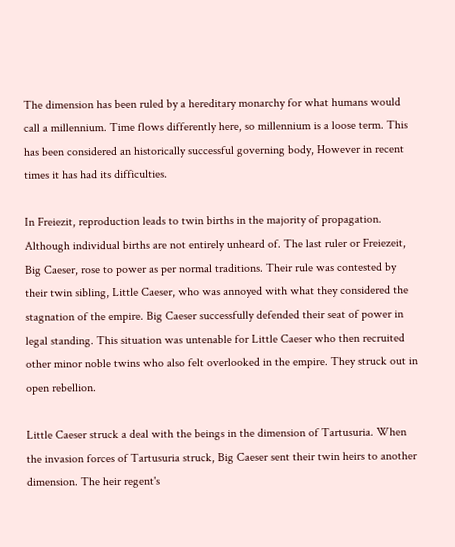The dimension has been ruled by a hereditary monarchy for what humans would call a millennium. Time flows differently here, so millennium is a loose term. This has been considered an historically successful governing body, However in recent times it has had its difficulties.

In Freiezit, reproduction leads to twin births in the majority of propagation. Although individual births are not entirely unheard of. The last ruler or Freiezeit, Big Caeser, rose to power as per normal traditions. Their rule was contested by their twin sibling, Little Caeser, who was annoyed with what they considered the stagnation of the empire. Big Caeser successfully defended their seat of power in legal standing. This situation was untenable for Little Caeser who then recruited other minor noble twins who also felt overlooked in the empire. They struck out in open rebellion.

Little Caeser struck a deal with the beings in the dimension of Tartusuria. When the invasion forces of Tartusuria struck, Big Caeser sent their twin heirs to another dimension. The heir regent's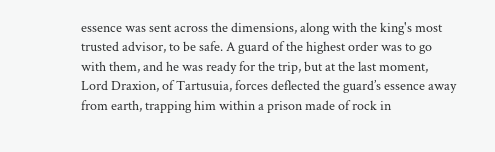essence was sent across the dimensions, along with the king's most trusted advisor, to be safe. A guard of the highest order was to go with them, and he was ready for the trip, but at the last moment, Lord Draxion, of Tartusuia, forces deflected the guard’s essence away from earth, trapping him within a prison made of rock in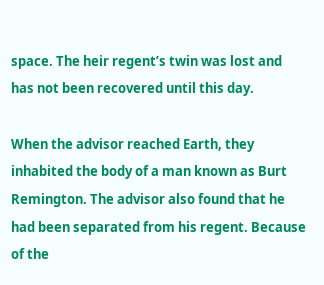space. The heir regent’s twin was lost and has not been recovered until this day.

When the advisor reached Earth, they inhabited the body of a man known as Burt Remington. The advisor also found that he had been separated from his regent. Because of the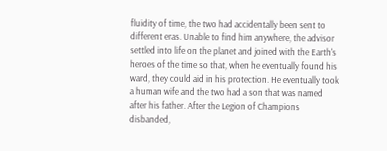fluidity of time, the two had accidentally been sent to different eras. Unable to find him anywhere, the advisor settled into life on the planet and joined with the Earth's heroes of the time so that, when he eventually found his ward, they could aid in his protection. He eventually took a human wife and the two had a son that was named after his father. After the Legion of Champions disbanded,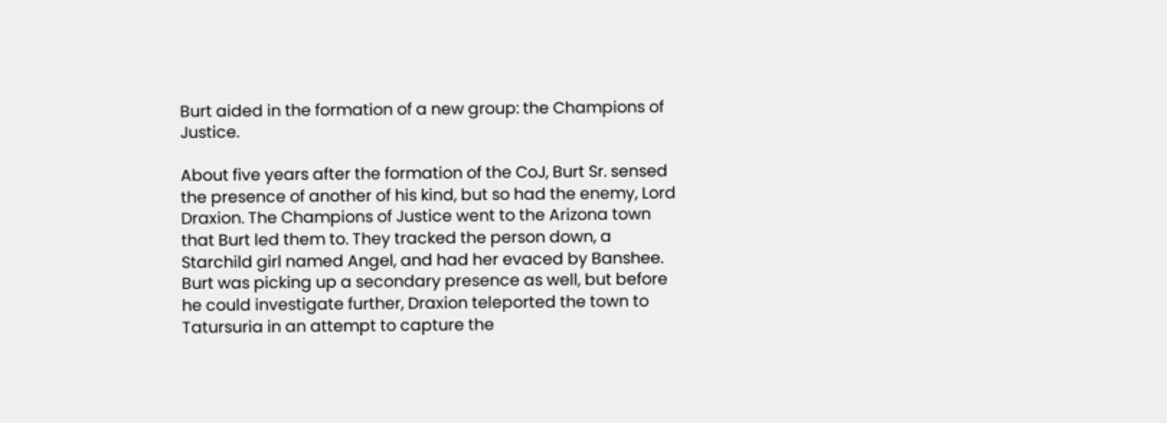Burt aided in the formation of a new group: the Champions of Justice.

About five years after the formation of the CoJ, Burt Sr. sensed the presence of another of his kind, but so had the enemy, Lord Draxion. The Champions of Justice went to the Arizona town that Burt led them to. They tracked the person down, a Starchild girl named Angel, and had her evaced by Banshee. Burt was picking up a secondary presence as well, but before he could investigate further, Draxion teleported the town to Tatursuria in an attempt to capture the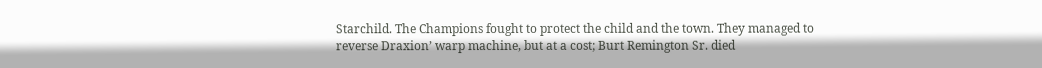Starchild. The Champions fought to protect the child and the town. They managed to reverse Draxion’ warp machine, but at a cost; Burt Remington Sr. died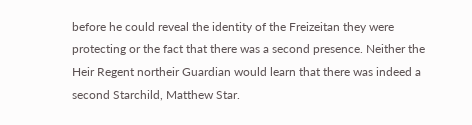before he could reveal the identity of the Freizeitan they were protecting or the fact that there was a second presence. Neither the Heir Regent northeir Guardian would learn that there was indeed a second Starchild, Matthew Star.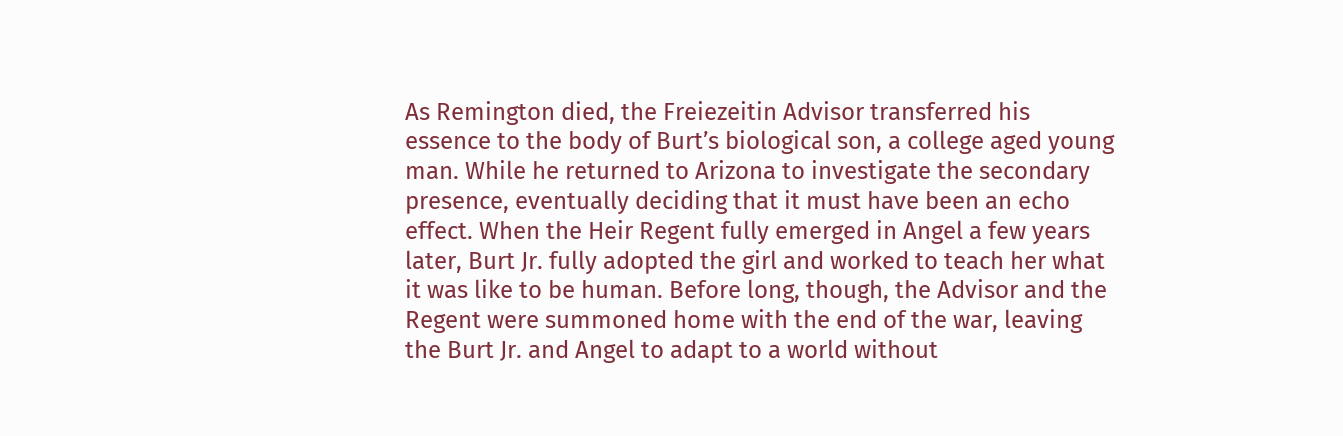As Remington died, the Freiezeitin Advisor transferred his essence to the body of Burt’s biological son, a college aged young man. While he returned to Arizona to investigate the secondary presence, eventually deciding that it must have been an echo effect. When the Heir Regent fully emerged in Angel a few years later, Burt Jr. fully adopted the girl and worked to teach her what it was like to be human. Before long, though, the Advisor and the Regent were summoned home with the end of the war, leaving the Burt Jr. and Angel to adapt to a world without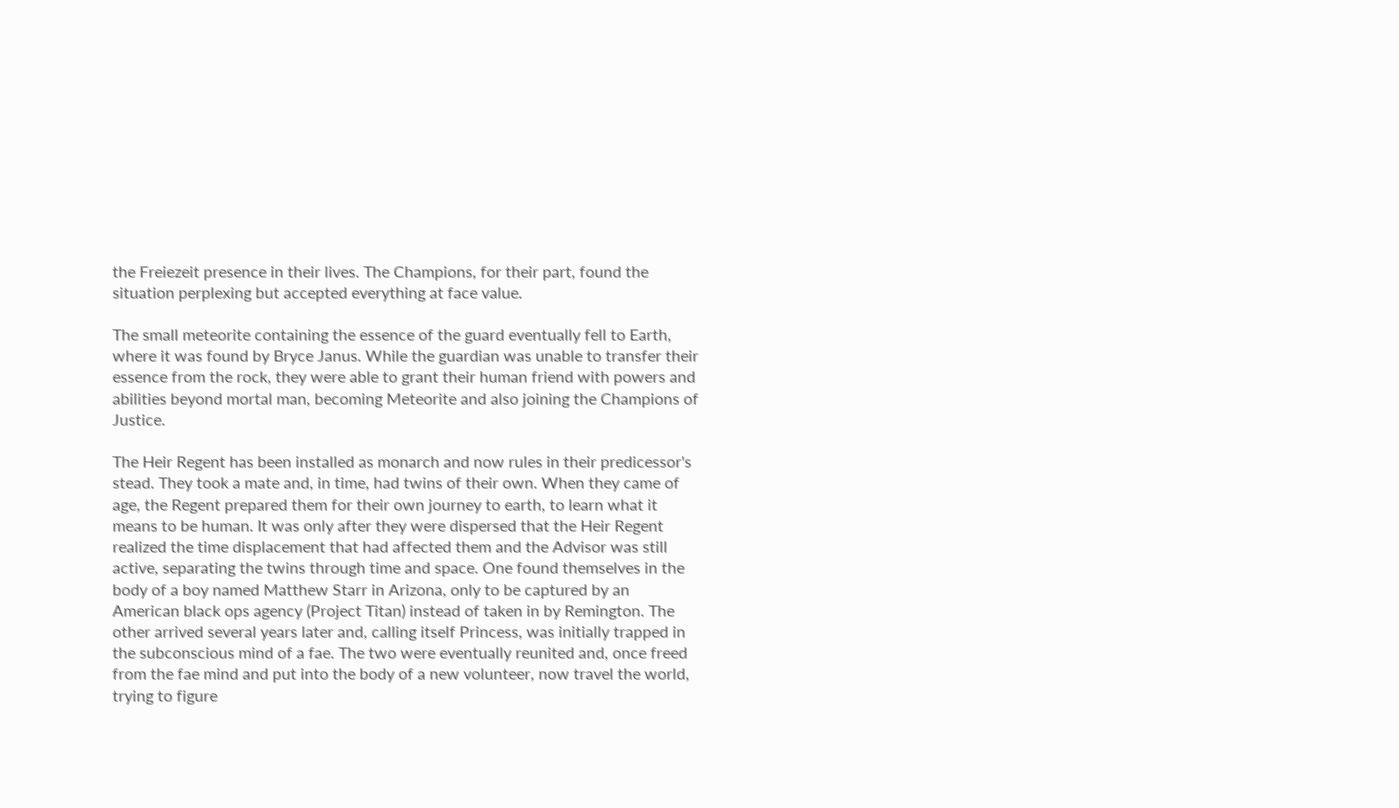the Freiezeit presence in their lives. The Champions, for their part, found the situation perplexing but accepted everything at face value.

The small meteorite containing the essence of the guard eventually fell to Earth, where it was found by Bryce Janus. While the guardian was unable to transfer their essence from the rock, they were able to grant their human friend with powers and abilities beyond mortal man, becoming Meteorite and also joining the Champions of Justice.

The Heir Regent has been installed as monarch and now rules in their predicessor's stead. They took a mate and, in time, had twins of their own. When they came of age, the Regent prepared them for their own journey to earth, to learn what it means to be human. It was only after they were dispersed that the Heir Regent realized the time displacement that had affected them and the Advisor was still active, separating the twins through time and space. One found themselves in the body of a boy named Matthew Starr in Arizona, only to be captured by an American black ops agency (Project Titan) instead of taken in by Remington. The other arrived several years later and, calling itself Princess, was initially trapped in the subconscious mind of a fae. The two were eventually reunited and, once freed from the fae mind and put into the body of a new volunteer, now travel the world, trying to figure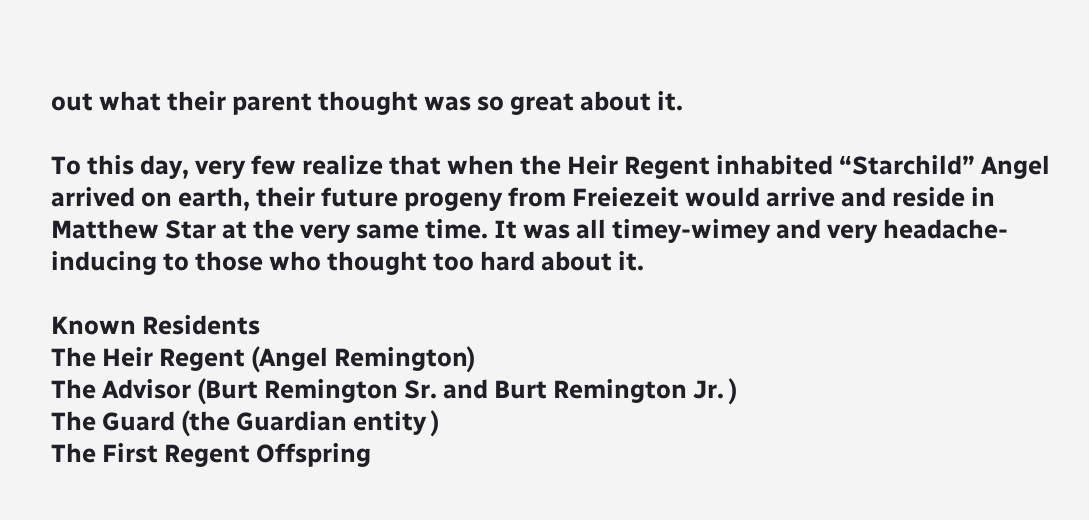out what their parent thought was so great about it.

To this day, very few realize that when the Heir Regent inhabited “Starchild” Angel arrived on earth, their future progeny from Freiezeit would arrive and reside in Matthew Star at the very same time. It was all timey-wimey and very headache-inducing to those who thought too hard about it.

Known Residents
The Heir Regent (Angel Remington)
The Advisor (Burt Remington Sr. and Burt Remington Jr. )
The Guard (the Guardian entity )
The First Regent Offspring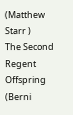(Matthew Starr )
The Second Regent Offspring (Berni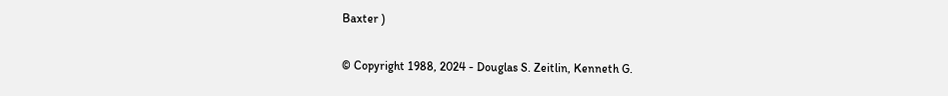Baxter )

© Copyright 1988, 2024 - Douglas S. Zeitlin, Kenneth G.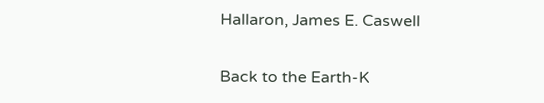Hallaron, James E. Caswell

Back to the Earth-K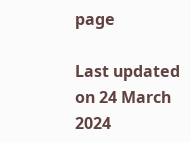page

Last updated on 24 March 2024